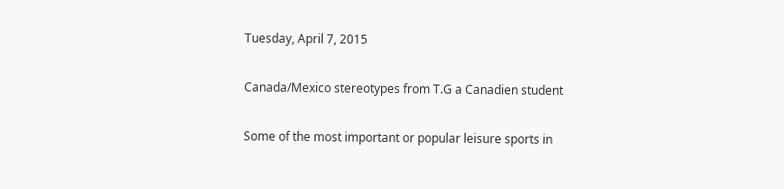Tuesday, April 7, 2015

Canada/Mexico stereotypes from T.G a Canadien student

Some of the most important or popular leisure sports in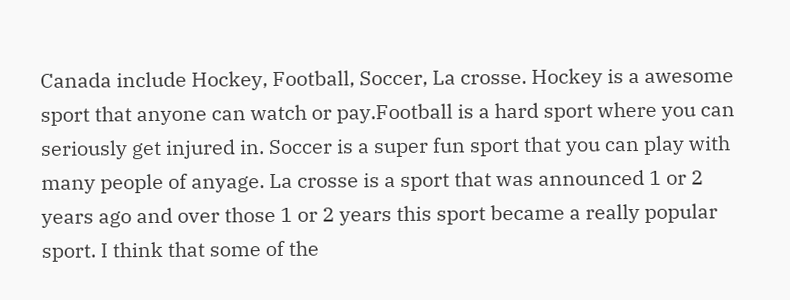Canada include Hockey, Football, Soccer, La crosse. Hockey is a awesome sport that anyone can watch or pay.Football is a hard sport where you can seriously get injured in. Soccer is a super fun sport that you can play with many people of anyage. La crosse is a sport that was announced 1 or 2 years ago and over those 1 or 2 years this sport became a really popular sport. I think that some of the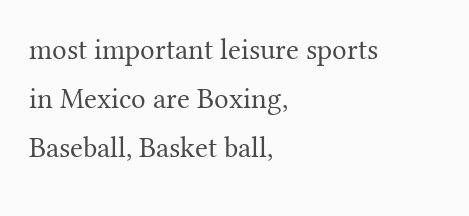most important leisure sports in Mexico are Boxing, Baseball, Basket ball,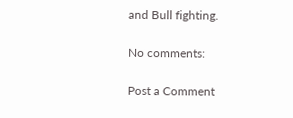and Bull fighting.

No comments:

Post a Comment